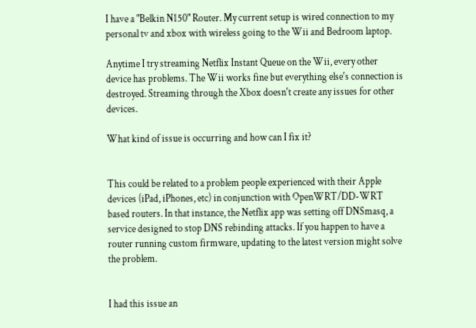I have a "Belkin N150" Router. My current setup is wired connection to my personal tv and xbox with wireless going to the Wii and Bedroom laptop.

Anytime I try streaming Netflix Instant Queue on the Wii, every other device has problems. The Wii works fine but everything else's connection is destroyed. Streaming through the Xbox doesn't create any issues for other devices.

What kind of issue is occurring and how can I fix it?


This could be related to a problem people experienced with their Apple devices (iPad, iPhones, etc) in conjunction with OpenWRT/DD-WRT based routers. In that instance, the Netflix app was setting off DNSmasq, a service designed to stop DNS rebinding attacks. If you happen to have a router running custom firmware, updating to the latest version might solve the problem.


I had this issue an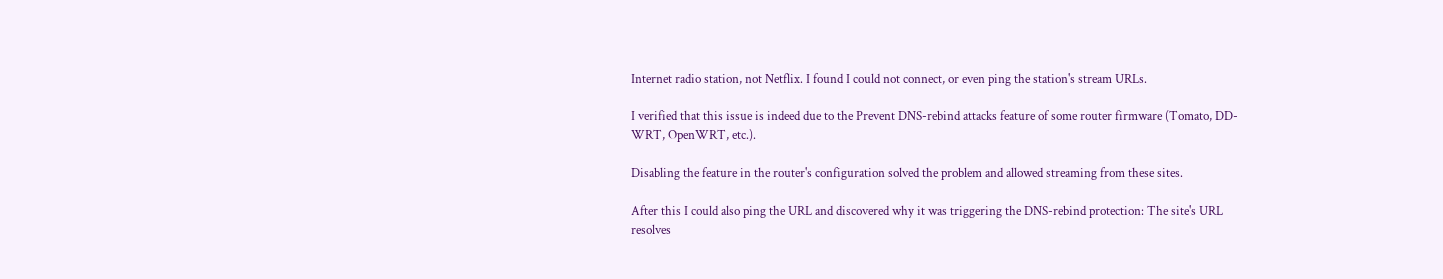Internet radio station, not Netflix. I found I could not connect, or even ping the station's stream URLs.

I verified that this issue is indeed due to the Prevent DNS-rebind attacks feature of some router firmware (Tomato, DD-WRT, OpenWRT, etc.).

Disabling the feature in the router's configuration solved the problem and allowed streaming from these sites.

After this I could also ping the URL and discovered why it was triggering the DNS-rebind protection: The site's URL resolves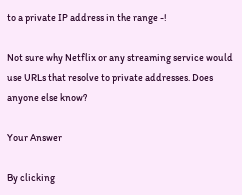to a private IP address in the range -!

Not sure why Netflix or any streaming service would use URLs that resolve to private addresses. Does anyone else know?

Your Answer

By clicking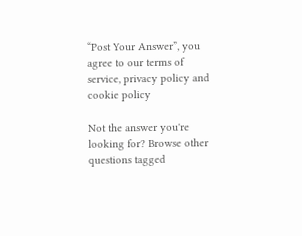“Post Your Answer”, you agree to our terms of service, privacy policy and cookie policy

Not the answer you're looking for? Browse other questions tagged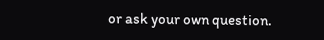or ask your own question.